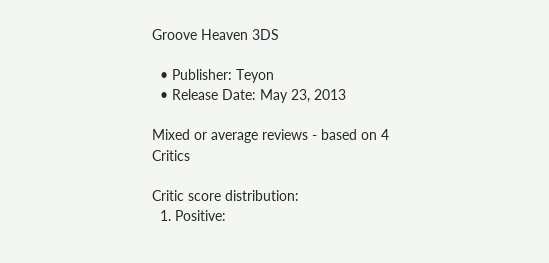Groove Heaven 3DS

  • Publisher: Teyon
  • Release Date: May 23, 2013

Mixed or average reviews - based on 4 Critics

Critic score distribution:
  1. Positive: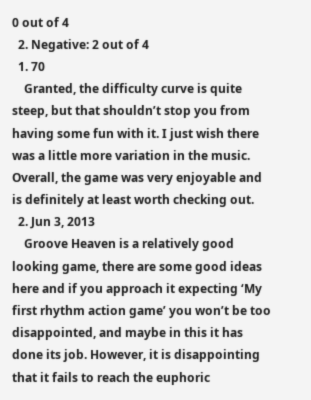0 out of 4
  2. Negative: 2 out of 4
  1. 70
    Granted, the difficulty curve is quite steep, but that shouldn’t stop you from having some fun with it. I just wish there was a little more variation in the music. Overall, the game was very enjoyable and is definitely at least worth checking out.
  2. Jun 3, 2013
    Groove Heaven is a relatively good looking game, there are some good ideas here and if you approach it expecting ‘My first rhythm action game’ you won’t be too disappointed, and maybe in this it has done its job. However, it is disappointing that it fails to reach the euphoric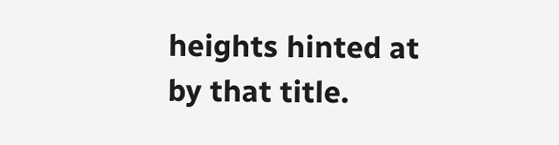heights hinted at by that title.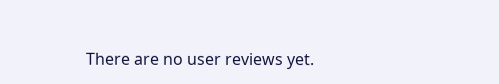There are no user reviews yet.